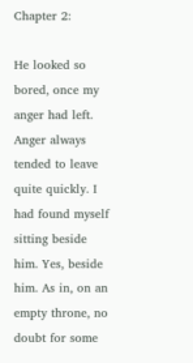Chapter 2:

He looked so bored, once my anger had left. Anger always tended to leave quite quickly. I had found myself sitting beside him. Yes, beside him. As in, on an empty throne, no doubt for some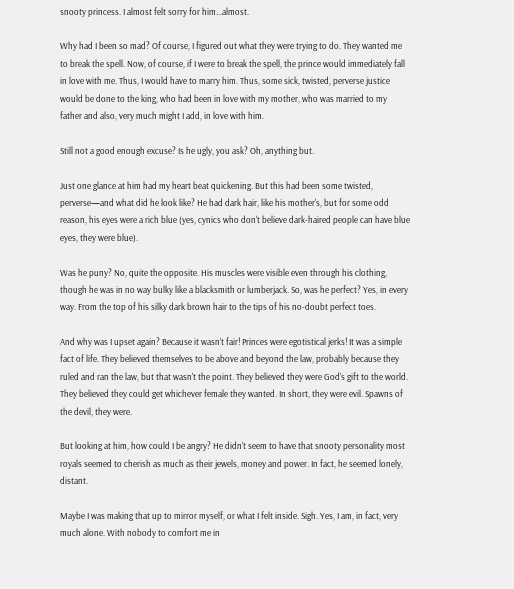snooty princess. I almost felt sorry for him…almost.

Why had I been so mad? Of course, I figured out what they were trying to do. They wanted me to break the spell. Now, of course, if I were to break the spell, the prince would immediately fall in love with me. Thus, I would have to marry him. Thus, some sick, twisted, perverse justice would be done to the king, who had been in love with my mother, who was married to my father and also, very much might I add, in love with him.

Still not a good enough excuse? Is he ugly, you ask? Oh, anything but.

Just one glance at him had my heart beat quickening. But this had been some twisted, perverse—and what did he look like? He had dark hair, like his mother's, but for some odd reason, his eyes were a rich blue (yes, cynics who don't believe dark-haired people can have blue eyes, they were blue).

Was he puny? No, quite the opposite. His muscles were visible even through his clothing, though he was in no way bulky like a blacksmith or lumberjack. So, was he perfect? Yes, in every way. From the top of his silky dark brown hair to the tips of his no-doubt perfect toes.

And why was I upset again? Because it wasn't fair! Princes were egotistical jerks! It was a simple fact of life. They believed themselves to be above and beyond the law, probably because they ruled and ran the law, but that wasn't the point. They believed they were God's gift to the world. They believed they could get whichever female they wanted. In short, they were evil. Spawns of the devil, they were.

But looking at him, how could I be angry? He didn't seem to have that snooty personality most royals seemed to cherish as much as their jewels, money and power. In fact, he seemed lonely, distant.

Maybe I was making that up to mirror myself, or what I felt inside. Sigh. Yes, I am, in fact, very much alone. With nobody to comfort me in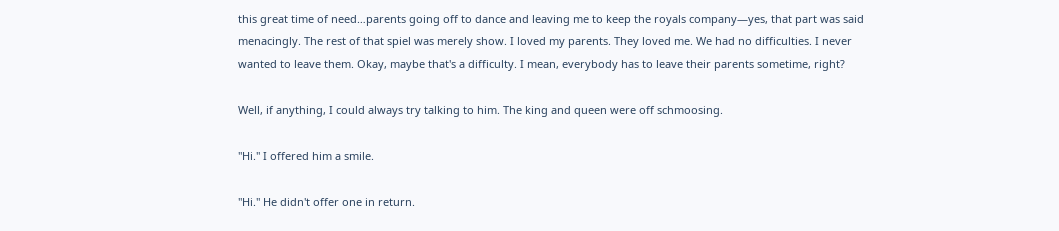this great time of need…parents going off to dance and leaving me to keep the royals company—yes, that part was said menacingly. The rest of that spiel was merely show. I loved my parents. They loved me. We had no difficulties. I never wanted to leave them. Okay, maybe that's a difficulty. I mean, everybody has to leave their parents sometime, right?

Well, if anything, I could always try talking to him. The king and queen were off schmoosing.

"Hi." I offered him a smile.

"Hi." He didn't offer one in return.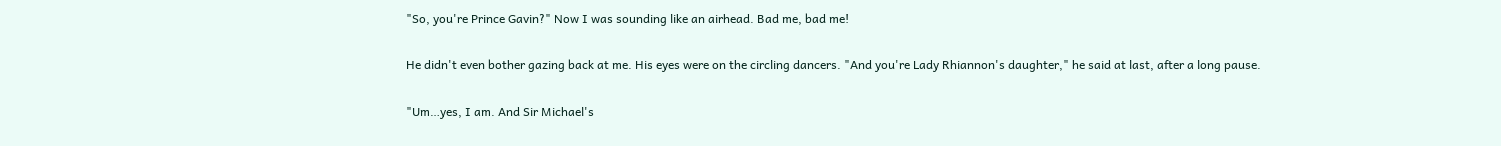"So, you're Prince Gavin?" Now I was sounding like an airhead. Bad me, bad me!

He didn't even bother gazing back at me. His eyes were on the circling dancers. "And you're Lady Rhiannon's daughter," he said at last, after a long pause.

"Um…yes, I am. And Sir Michael's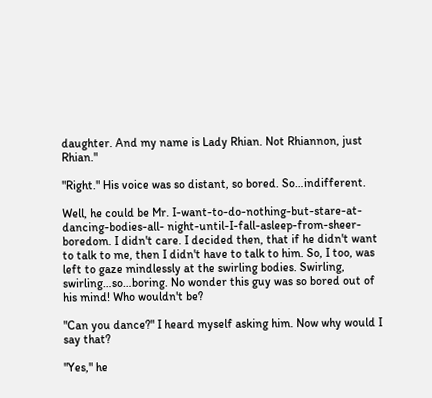daughter. And my name is Lady Rhian. Not Rhiannon, just Rhian."

"Right." His voice was so distant, so bored. So…indifferent.

Well, he could be Mr. I-want-to-do-nothing-but-stare-at-dancing-bodies-all- night-until-I-fall-asleep-from-sheer-boredom. I didn't care. I decided then, that if he didn't want to talk to me, then I didn't have to talk to him. So, I too, was left to gaze mindlessly at the swirling bodies. Swirling, swirling…so…boring. No wonder this guy was so bored out of his mind! Who wouldn't be?

"Can you dance?" I heard myself asking him. Now why would I say that?

"Yes," he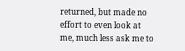returned, but made no effort to even look at me, much less ask me to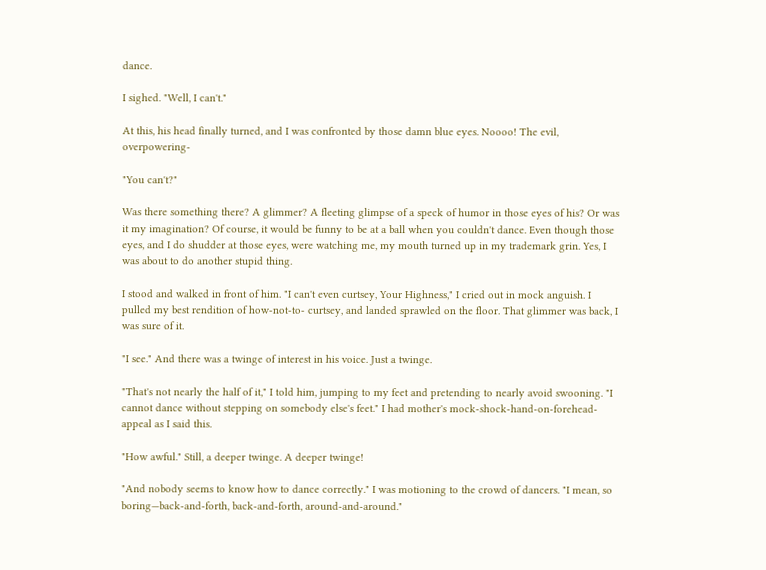dance.

I sighed. "Well, I can't."

At this, his head finally turned, and I was confronted by those damn blue eyes. Noooo! The evil, overpowering-

"You can't?"

Was there something there? A glimmer? A fleeting glimpse of a speck of humor in those eyes of his? Or was it my imagination? Of course, it would be funny to be at a ball when you couldn't dance. Even though those eyes, and I do shudder at those eyes, were watching me, my mouth turned up in my trademark grin. Yes, I was about to do another stupid thing.

I stood and walked in front of him. "I can't even curtsey, Your Highness," I cried out in mock anguish. I pulled my best rendition of how-not-to- curtsey, and landed sprawled on the floor. That glimmer was back, I was sure of it.

"I see." And there was a twinge of interest in his voice. Just a twinge.

"That's not nearly the half of it," I told him, jumping to my feet and pretending to nearly avoid swooning. "I cannot dance without stepping on somebody else's feet." I had mother's mock-shock-hand-on-forehead-appeal as I said this.

"How awful." Still, a deeper twinge. A deeper twinge!

"And nobody seems to know how to dance correctly." I was motioning to the crowd of dancers. "I mean, so boring—back-and-forth, back-and-forth, around-and-around."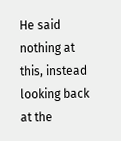He said nothing at this, instead looking back at the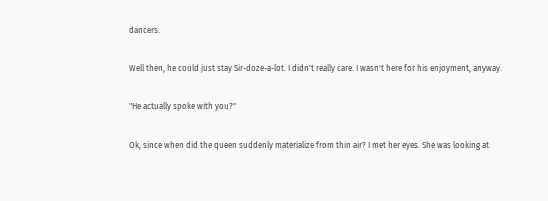dancers.

Well then, he could just stay Sir-doze-a-lot. I didn't really care. I wasn't here for his enjoyment, anyway.

"He actually spoke with you?"

Ok, since when did the queen suddenly materialize from thin air? I met her eyes. She was looking at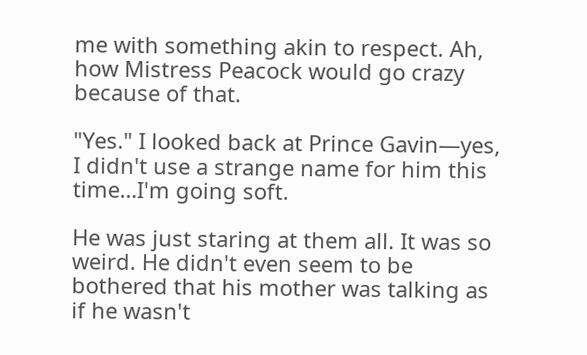me with something akin to respect. Ah, how Mistress Peacock would go crazy because of that.

"Yes." I looked back at Prince Gavin—yes, I didn't use a strange name for him this time…I'm going soft.

He was just staring at them all. It was so weird. He didn't even seem to be bothered that his mother was talking as if he wasn't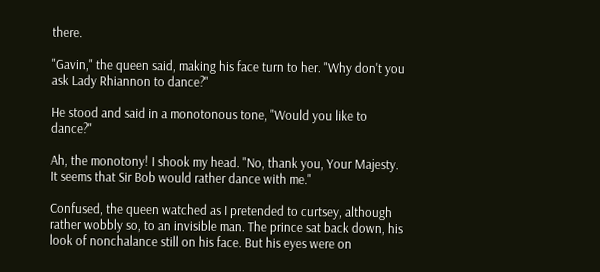there.

"Gavin," the queen said, making his face turn to her. "Why don't you ask Lady Rhiannon to dance?"

He stood and said in a monotonous tone, "Would you like to dance?"

Ah, the monotony! I shook my head. "No, thank you, Your Majesty. It seems that Sir Bob would rather dance with me."

Confused, the queen watched as I pretended to curtsey, although rather wobbly so, to an invisible man. The prince sat back down, his look of nonchalance still on his face. But his eyes were on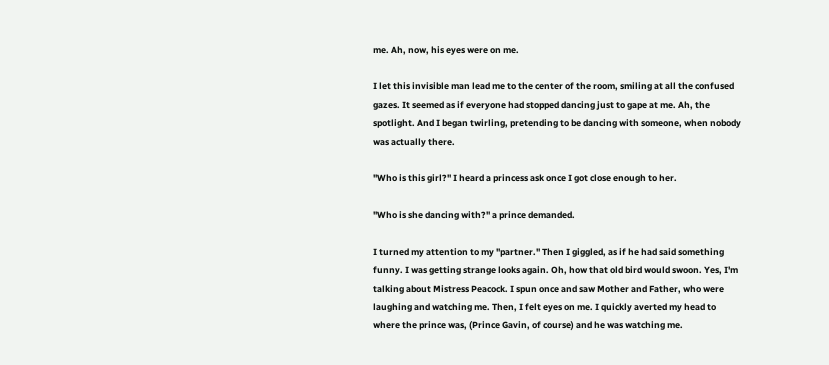me. Ah, now, his eyes were on me.

I let this invisible man lead me to the center of the room, smiling at all the confused gazes. It seemed as if everyone had stopped dancing just to gape at me. Ah, the spotlight. And I began twirling, pretending to be dancing with someone, when nobody was actually there.

"Who is this girl?" I heard a princess ask once I got close enough to her.

"Who is she dancing with?" a prince demanded.

I turned my attention to my "partner." Then I giggled, as if he had said something funny. I was getting strange looks again. Oh, how that old bird would swoon. Yes, I'm talking about Mistress Peacock. I spun once and saw Mother and Father, who were laughing and watching me. Then, I felt eyes on me. I quickly averted my head to where the prince was, (Prince Gavin, of course) and he was watching me.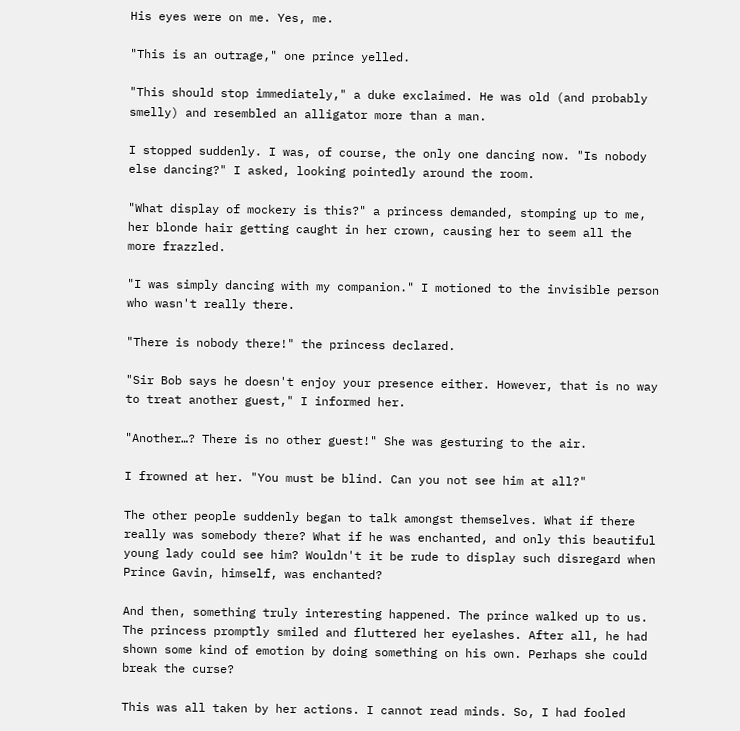His eyes were on me. Yes, me.

"This is an outrage," one prince yelled.

"This should stop immediately," a duke exclaimed. He was old (and probably smelly) and resembled an alligator more than a man.

I stopped suddenly. I was, of course, the only one dancing now. "Is nobody else dancing?" I asked, looking pointedly around the room.

"What display of mockery is this?" a princess demanded, stomping up to me, her blonde hair getting caught in her crown, causing her to seem all the more frazzled.

"I was simply dancing with my companion." I motioned to the invisible person who wasn't really there.

"There is nobody there!" the princess declared.

"Sir Bob says he doesn't enjoy your presence either. However, that is no way to treat another guest," I informed her.

"Another…? There is no other guest!" She was gesturing to the air.

I frowned at her. "You must be blind. Can you not see him at all?"

The other people suddenly began to talk amongst themselves. What if there really was somebody there? What if he was enchanted, and only this beautiful young lady could see him? Wouldn't it be rude to display such disregard when Prince Gavin, himself, was enchanted?

And then, something truly interesting happened. The prince walked up to us. The princess promptly smiled and fluttered her eyelashes. After all, he had shown some kind of emotion by doing something on his own. Perhaps she could break the curse?

This was all taken by her actions. I cannot read minds. So, I had fooled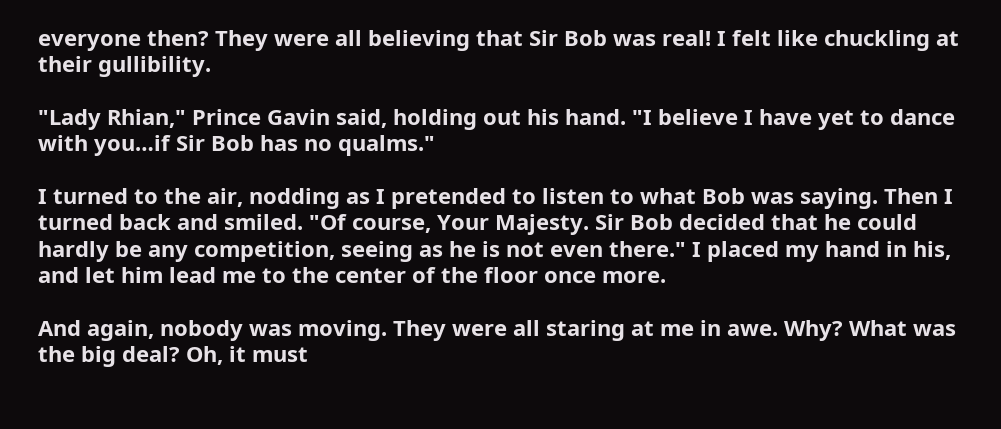everyone then? They were all believing that Sir Bob was real! I felt like chuckling at their gullibility.

"Lady Rhian," Prince Gavin said, holding out his hand. "I believe I have yet to dance with you…if Sir Bob has no qualms."

I turned to the air, nodding as I pretended to listen to what Bob was saying. Then I turned back and smiled. "Of course, Your Majesty. Sir Bob decided that he could hardly be any competition, seeing as he is not even there." I placed my hand in his, and let him lead me to the center of the floor once more.

And again, nobody was moving. They were all staring at me in awe. Why? What was the big deal? Oh, it must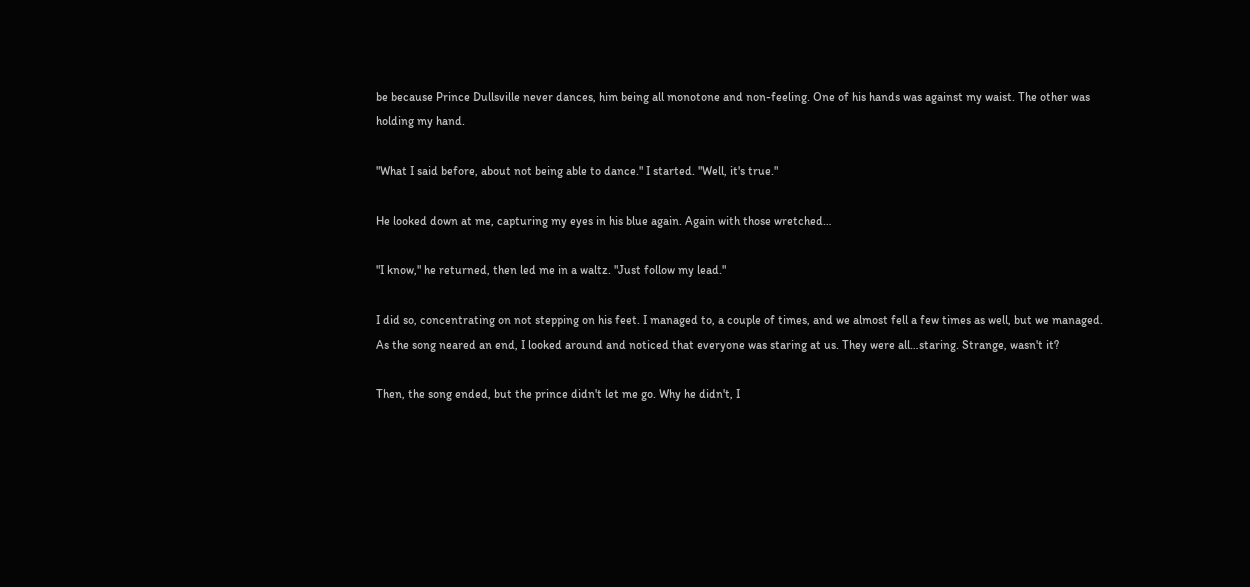be because Prince Dullsville never dances, him being all monotone and non-feeling. One of his hands was against my waist. The other was holding my hand.

"What I said before, about not being able to dance." I started. "Well, it's true."

He looked down at me, capturing my eyes in his blue again. Again with those wretched…

"I know," he returned, then led me in a waltz. "Just follow my lead."

I did so, concentrating on not stepping on his feet. I managed to, a couple of times, and we almost fell a few times as well, but we managed. As the song neared an end, I looked around and noticed that everyone was staring at us. They were all…staring. Strange, wasn't it?

Then, the song ended, but the prince didn't let me go. Why he didn't, I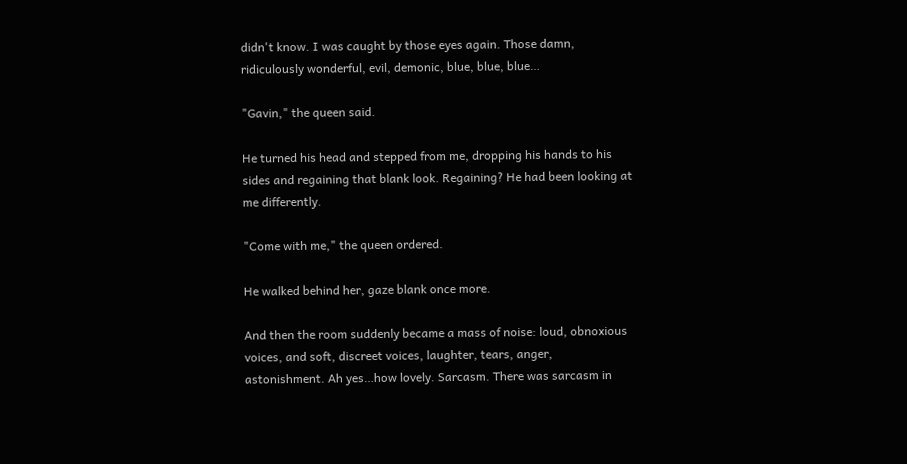didn't know. I was caught by those eyes again. Those damn, ridiculously wonderful, evil, demonic, blue, blue, blue…

"Gavin," the queen said.

He turned his head and stepped from me, dropping his hands to his sides and regaining that blank look. Regaining? He had been looking at me differently.

"Come with me," the queen ordered.

He walked behind her, gaze blank once more.

And then the room suddenly became a mass of noise: loud, obnoxious voices, and soft, discreet voices, laughter, tears, anger, astonishment. Ah yes…how lovely. Sarcasm. There was sarcasm in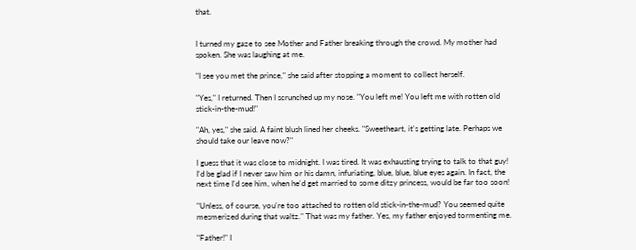that.


I turned my gaze to see Mother and Father breaking through the crowd. My mother had spoken. She was laughing at me.

"I see you met the prince," she said after stopping a moment to collect herself.

"Yes," I returned. Then I scrunched up my nose. "You left me! You left me with rotten old stick-in-the-mud!"

"Ah, yes," she said. A faint blush lined her cheeks. "Sweetheart, it's getting late. Perhaps we should take our leave now?"

I guess that it was close to midnight. I was tired. It was exhausting trying to talk to that guy! I'd be glad if I never saw him or his damn, infuriating, blue, blue, blue eyes again. In fact, the next time I'd see him, when he'd get married to some ditzy princess, would be far too soon!

"Unless, of course, you're too attached to rotten old stick-in-the-mud? You seemed quite mesmerized during that waltz." That was my father. Yes, my father enjoyed tormenting me.

"Father!" I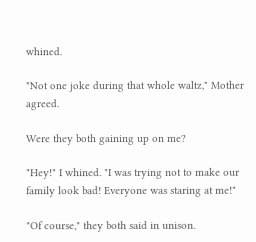whined.

"Not one joke during that whole waltz," Mother agreed.

Were they both gaining up on me?

"Hey!" I whined. "I was trying not to make our family look bad! Everyone was staring at me!"

"Of course," they both said in unison.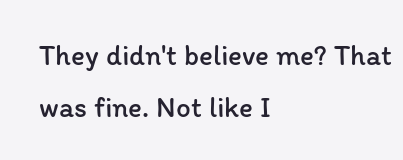They didn't believe me? That was fine. Not like I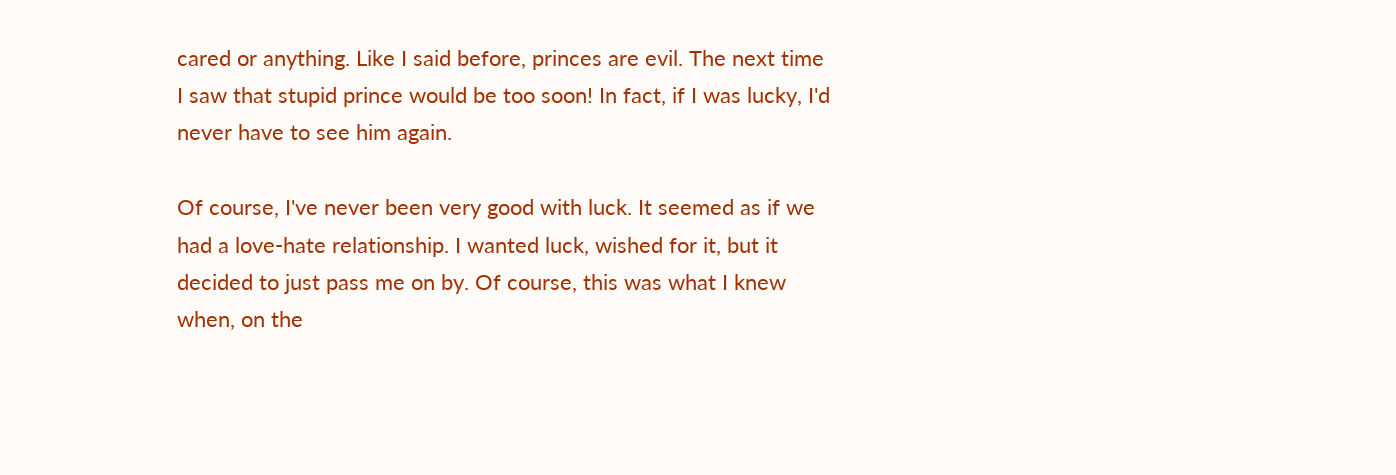cared or anything. Like I said before, princes are evil. The next time I saw that stupid prince would be too soon! In fact, if I was lucky, I'd never have to see him again.

Of course, I've never been very good with luck. It seemed as if we had a love-hate relationship. I wanted luck, wished for it, but it decided to just pass me on by. Of course, this was what I knew when, on the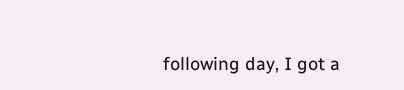following day, I got a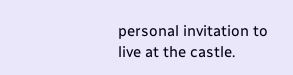personal invitation to live at the castle.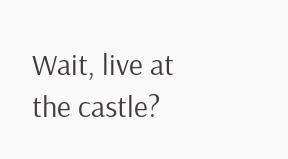Wait, live at the castle?